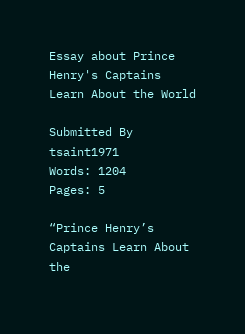Essay about Prince Henry's Captains Learn About the World

Submitted By tsaint1971
Words: 1204
Pages: 5

“Prince Henry’s Captains Learn About the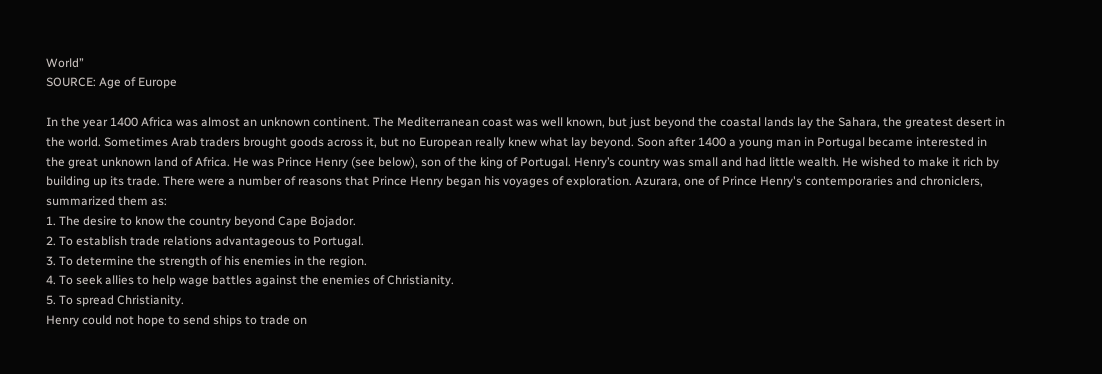World”
SOURCE: Age of Europe

In the year 1400 Africa was almost an unknown continent. The Mediterranean coast was well known, but just beyond the coastal lands lay the Sahara, the greatest desert in the world. Sometimes Arab traders brought goods across it, but no European really knew what lay beyond. Soon after 1400 a young man in Portugal became interested in the great unknown land of Africa. He was Prince Henry (see below), son of the king of Portugal. Henry’s country was small and had little wealth. He wished to make it rich by building up its trade. There were a number of reasons that Prince Henry began his voyages of exploration. Azurara, one of Prince Henry's contemporaries and chroniclers, summarized them as:
1. The desire to know the country beyond Cape Bojador.
2. To establish trade relations advantageous to Portugal.
3. To determine the strength of his enemies in the region.
4. To seek allies to help wage battles against the enemies of Christianity.
5. To spread Christianity.
Henry could not hope to send ships to trade on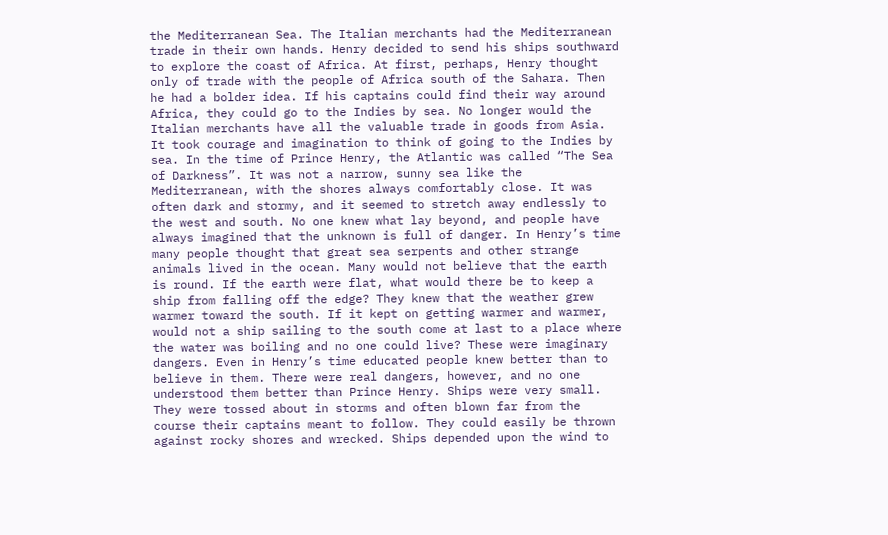the Mediterranean Sea. The Italian merchants had the Mediterranean trade in their own hands. Henry decided to send his ships southward to explore the coast of Africa. At first, perhaps, Henry thought only of trade with the people of Africa south of the Sahara. Then he had a bolder idea. If his captains could find their way around Africa, they could go to the Indies by sea. No longer would the Italian merchants have all the valuable trade in goods from Asia.
It took courage and imagination to think of going to the Indies by sea. In the time of Prince Henry, the Atlantic was called “The Sea of Darkness”. It was not a narrow, sunny sea like the Mediterranean, with the shores always comfortably close. It was often dark and stormy, and it seemed to stretch away endlessly to the west and south. No one knew what lay beyond, and people have always imagined that the unknown is full of danger. In Henry’s time many people thought that great sea serpents and other strange animals lived in the ocean. Many would not believe that the earth is round. If the earth were flat, what would there be to keep a ship from falling off the edge? They knew that the weather grew warmer toward the south. If it kept on getting warmer and warmer, would not a ship sailing to the south come at last to a place where the water was boiling and no one could live? These were imaginary dangers. Even in Henry’s time educated people knew better than to believe in them. There were real dangers, however, and no one understood them better than Prince Henry. Ships were very small. They were tossed about in storms and often blown far from the course their captains meant to follow. They could easily be thrown against rocky shores and wrecked. Ships depended upon the wind to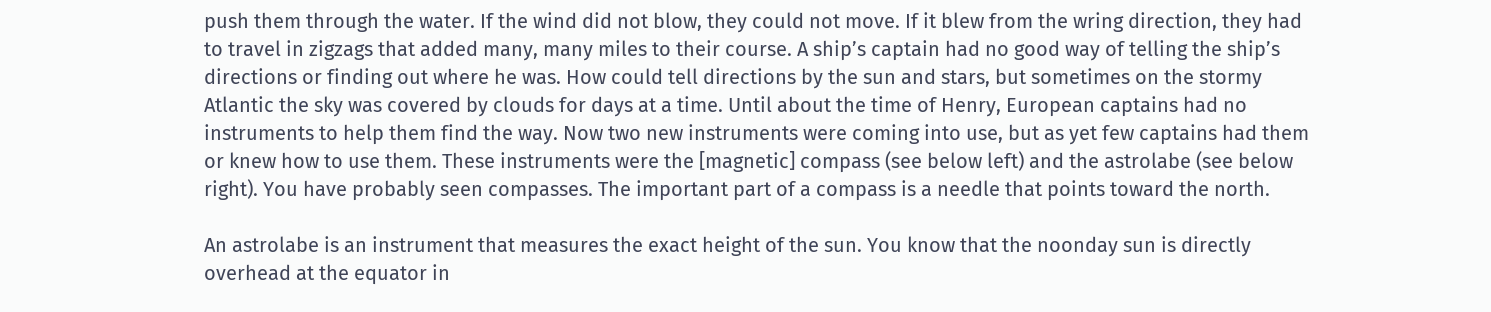push them through the water. If the wind did not blow, they could not move. If it blew from the wring direction, they had to travel in zigzags that added many, many miles to their course. A ship’s captain had no good way of telling the ship’s directions or finding out where he was. How could tell directions by the sun and stars, but sometimes on the stormy Atlantic the sky was covered by clouds for days at a time. Until about the time of Henry, European captains had no instruments to help them find the way. Now two new instruments were coming into use, but as yet few captains had them or knew how to use them. These instruments were the [magnetic] compass (see below left) and the astrolabe (see below right). You have probably seen compasses. The important part of a compass is a needle that points toward the north.

An astrolabe is an instrument that measures the exact height of the sun. You know that the noonday sun is directly overhead at the equator in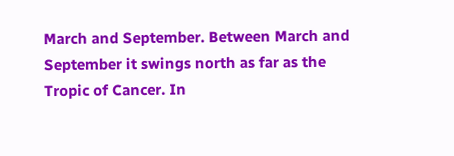March and September. Between March and September it swings north as far as the Tropic of Cancer. In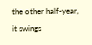the other half-year, it swings